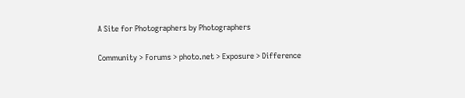A Site for Photographers by Photographers

Community > Forums > photo.net > Exposure > Difference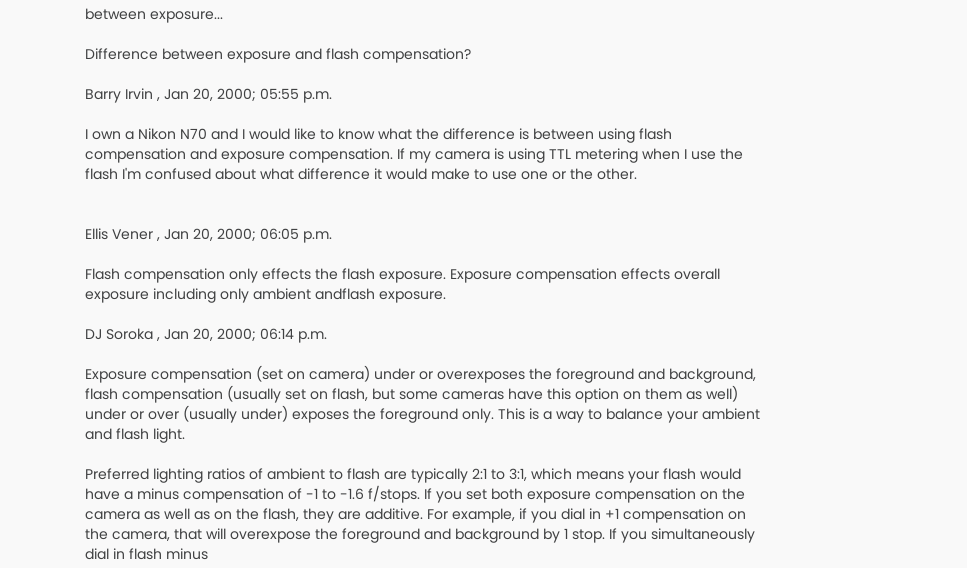between exposure...

Difference between exposure and flash compensation?

Barry Irvin , Jan 20, 2000; 05:55 p.m.

I own a Nikon N70 and I would like to know what the difference is between using flash compensation and exposure compensation. If my camera is using TTL metering when I use the flash I'm confused about what difference it would make to use one or the other.


Ellis Vener , Jan 20, 2000; 06:05 p.m.

Flash compensation only effects the flash exposure. Exposure compensation effects overall exposure including only ambient andflash exposure.

DJ Soroka , Jan 20, 2000; 06:14 p.m.

Exposure compensation (set on camera) under or overexposes the foreground and background, flash compensation (usually set on flash, but some cameras have this option on them as well) under or over (usually under) exposes the foreground only. This is a way to balance your ambient and flash light.

Preferred lighting ratios of ambient to flash are typically 2:1 to 3:1, which means your flash would have a minus compensation of -1 to -1.6 f/stops. If you set both exposure compensation on the camera as well as on the flash, they are additive. For example, if you dial in +1 compensation on the camera, that will overexpose the foreground and background by 1 stop. If you simultaneously dial in flash minus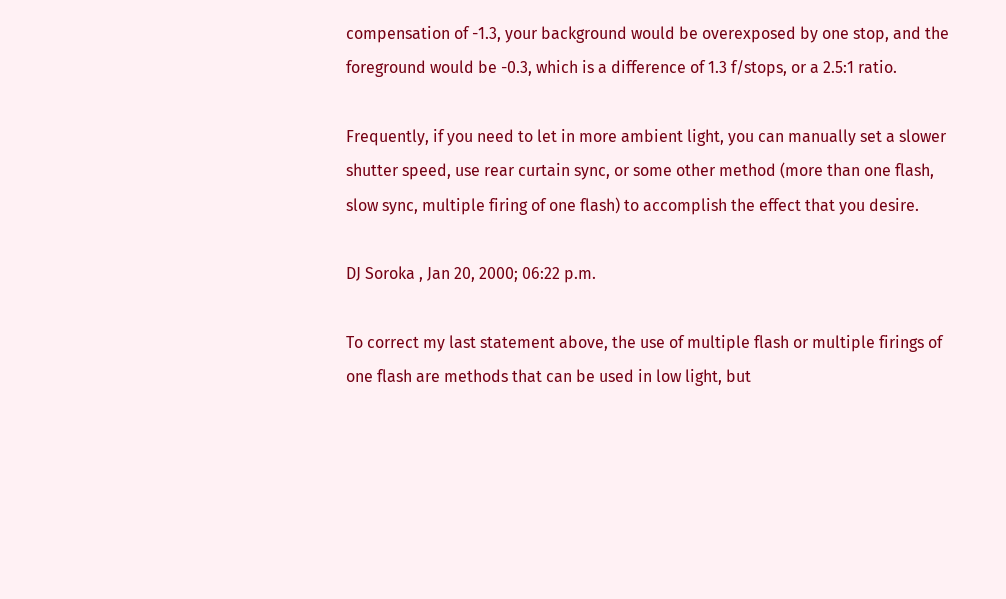compensation of -1.3, your background would be overexposed by one stop, and the foreground would be -0.3, which is a difference of 1.3 f/stops, or a 2.5:1 ratio.

Frequently, if you need to let in more ambient light, you can manually set a slower shutter speed, use rear curtain sync, or some other method (more than one flash, slow sync, multiple firing of one flash) to accomplish the effect that you desire.

DJ Soroka , Jan 20, 2000; 06:22 p.m.

To correct my last statement above, the use of multiple flash or multiple firings of one flash are methods that can be used in low light, but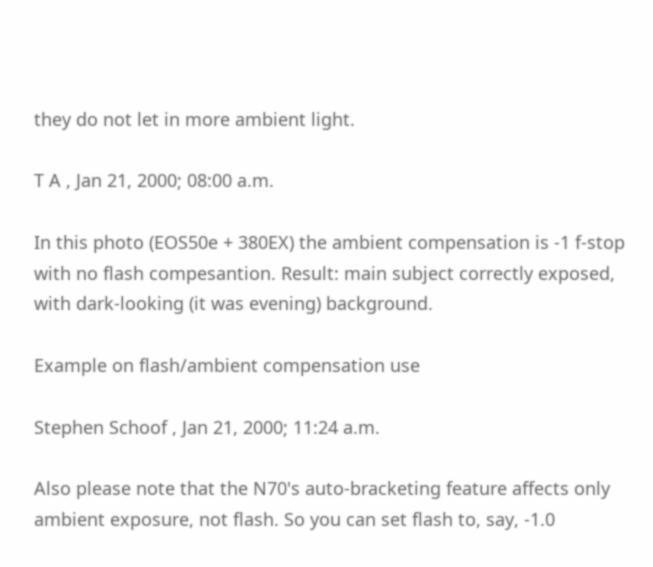they do not let in more ambient light.

T A , Jan 21, 2000; 08:00 a.m.

In this photo (EOS50e + 380EX) the ambient compensation is -1 f-stop with no flash compesantion. Result: main subject correctly exposed, with dark-looking (it was evening) background.

Example on flash/ambient compensation use

Stephen Schoof , Jan 21, 2000; 11:24 a.m.

Also please note that the N70's auto-bracketing feature affects only ambient exposure, not flash. So you can set flash to, say, -1.0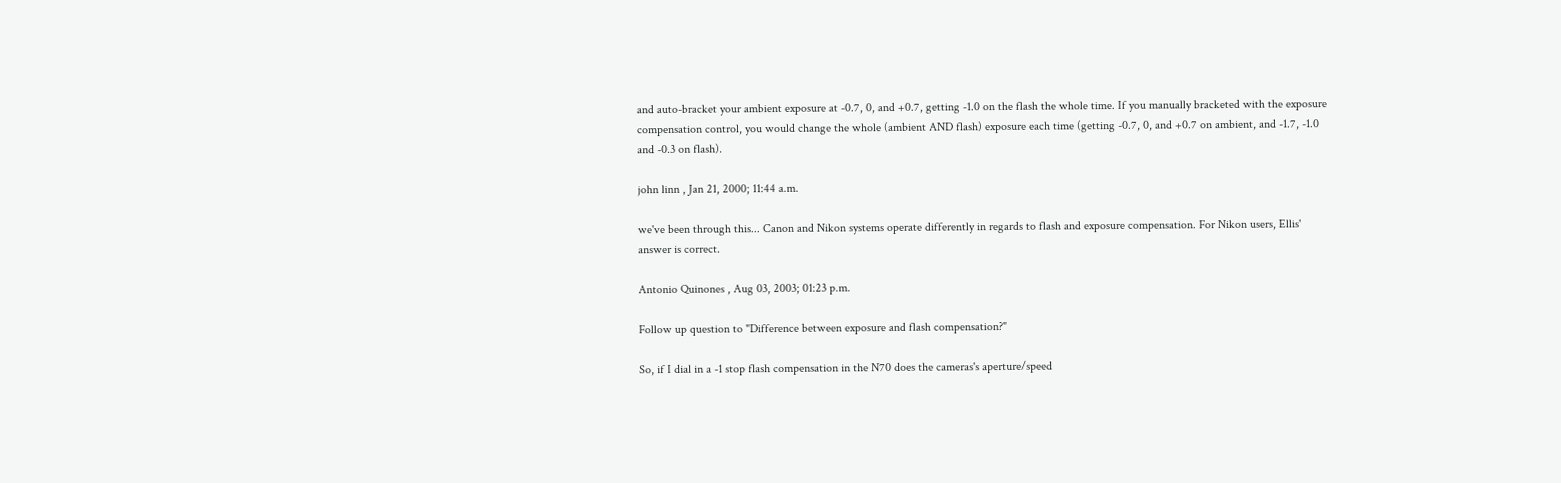and auto-bracket your ambient exposure at -0.7, 0, and +0.7, getting -1.0 on the flash the whole time. If you manually bracketed with the exposure compensation control, you would change the whole (ambient AND flash) exposure each time (getting -0.7, 0, and +0.7 on ambient, and -1.7, -1.0 and -0.3 on flash).

john linn , Jan 21, 2000; 11:44 a.m.

we've been through this... Canon and Nikon systems operate differently in regards to flash and exposure compensation. For Nikon users, Ellis' answer is correct.

Antonio Quinones , Aug 03, 2003; 01:23 p.m.

Follow up question to "Difference between exposure and flash compensation?"

So, if I dial in a -1 stop flash compensation in the N70 does the cameras's aperture/speed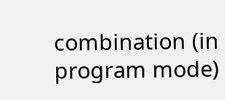combination (in program mode)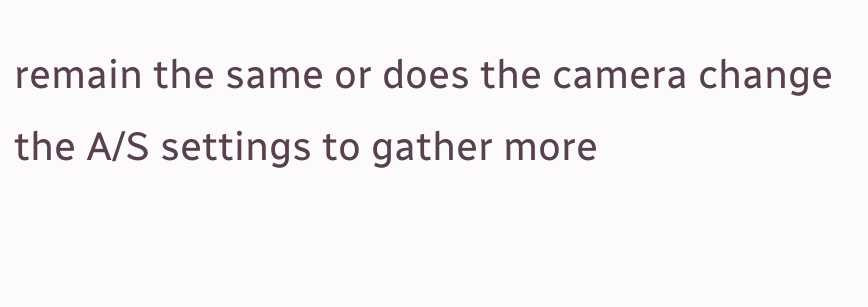remain the same or does the camera change the A/S settings to gather more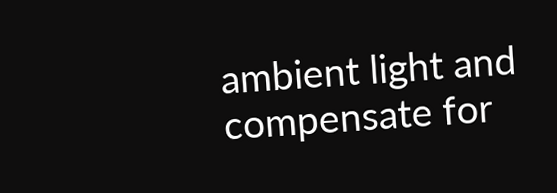ambient light and compensate for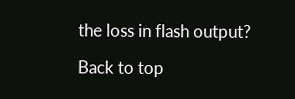the loss in flash output?

Back to top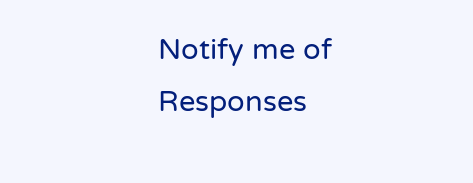Notify me of Responses